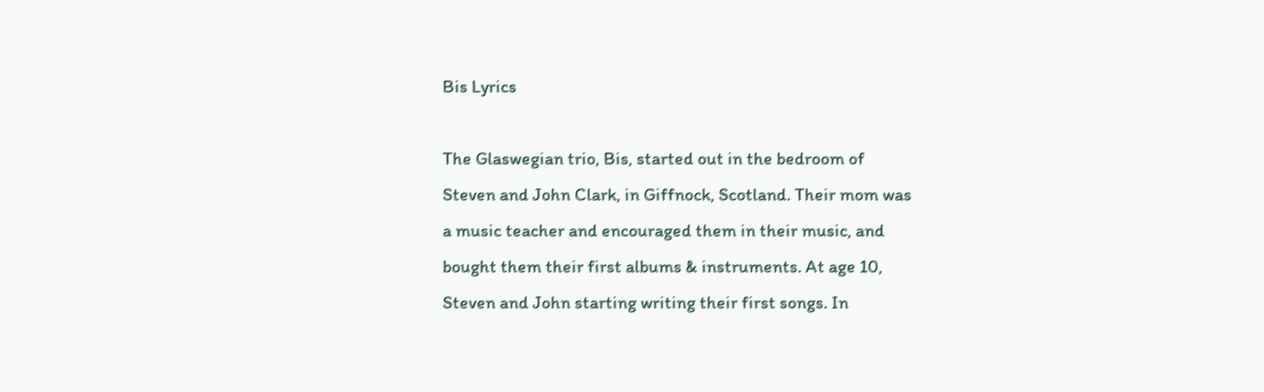Bis Lyrics

The Glaswegian trio, Bis, started out in the bedroom of
Steven and John Clark, in Giffnock, Scotland. Their mom was
a music teacher and encouraged them in their music, and
bought them their first albums & instruments. At age 10,
Steven and John starting writing their first songs. In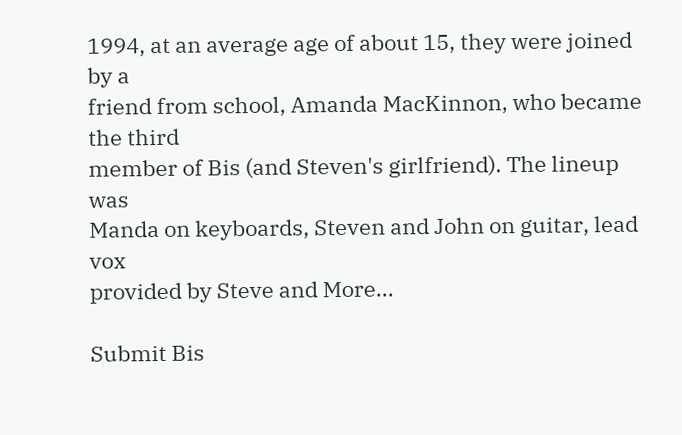1994, at an average age of about 15, they were joined by a
friend from school, Amanda MacKinnon, who became the third
member of Bis (and Steven's girlfriend). The lineup was
Manda on keyboards, Steven and John on guitar, lead vox
provided by Steve and More...

Submit Bis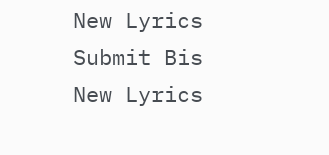New Lyrics
Submit Bis New Lyrics